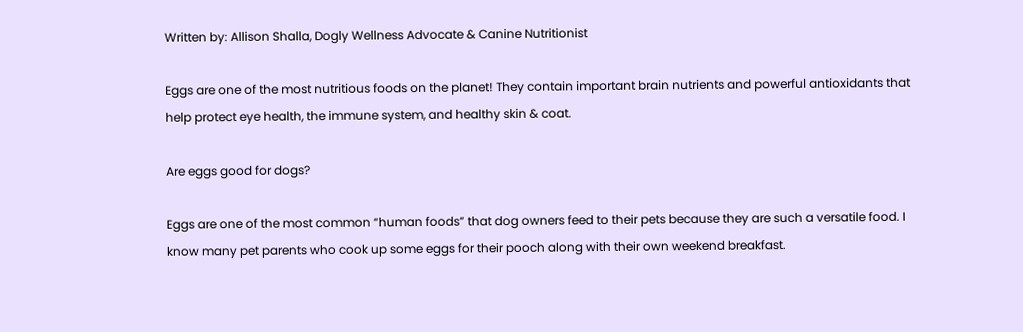Written by: Allison Shalla, Dogly Wellness Advocate & Canine Nutritionist

Eggs are one of the most nutritious foods on the planet! They contain important brain nutrients and powerful antioxidants that help protect eye health, the immune system, and healthy skin & coat.

Are eggs good for dogs?

Eggs are one of the most common “human foods” that dog owners feed to their pets because they are such a versatile food. I know many pet parents who cook up some eggs for their pooch along with their own weekend breakfast.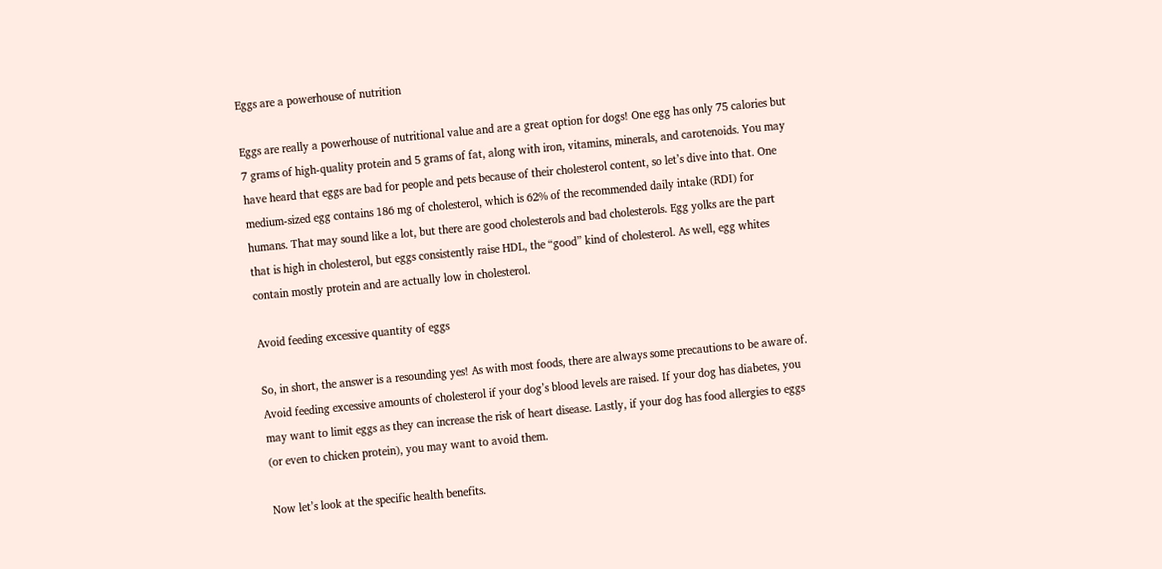Eggs are a powerhouse of nutrition

Eggs are really a powerhouse of nutritional value and are a great option for dogs! One egg has only 75 calories but 7 grams of high-quality protein and 5 grams of fat, along with iron, vitamins, minerals, and carotenoids. You may have heard that eggs are bad for people and pets because of their cholesterol content, so let’s dive into that. One medium-sized egg contains 186 mg of cholesterol, which is 62% of the recommended daily intake (RDI) for humans. That may sound like a lot, but there are good cholesterols and bad cholesterols. Egg yolks are the part that is high in cholesterol, but eggs consistently raise HDL, the “good” kind of cholesterol. As well, egg whites contain mostly protein and are actually low in cholesterol.

Avoid feeding excessive quantity of eggs

So, in short, the answer is a resounding yes! As with most foods, there are always some precautions to be aware of. Avoid feeding excessive amounts of cholesterol if your dog’s blood levels are raised. If your dog has diabetes, you may want to limit eggs as they can increase the risk of heart disease. Lastly, if your dog has food allergies to eggs (or even to chicken protein), you may want to avoid them.

Now let’s look at the specific health benefits.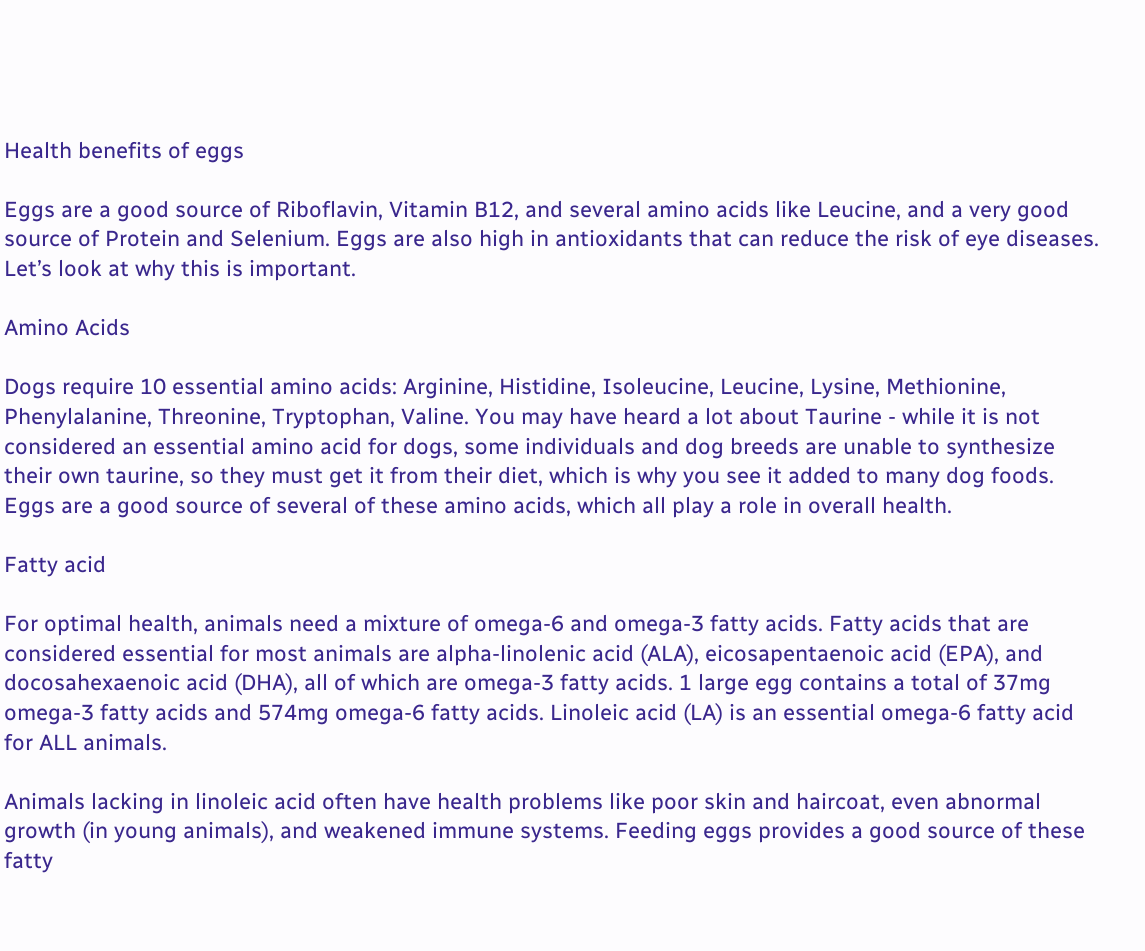Health benefits of eggs

Eggs are a good source of Riboflavin, Vitamin B12, and several amino acids like Leucine, and a very good source of Protein and Selenium. Eggs are also high in antioxidants that can reduce the risk of eye diseases. Let’s look at why this is important.

Amino Acids

Dogs require 10 essential amino acids: Arginine, Histidine, Isoleucine, Leucine, Lysine, Methionine, Phenylalanine, Threonine, Tryptophan, Valine. You may have heard a lot about Taurine - while it is not considered an essential amino acid for dogs, some individuals and dog breeds are unable to synthesize their own taurine, so they must get it from their diet, which is why you see it added to many dog foods. Eggs are a good source of several of these amino acids, which all play a role in overall health.

Fatty acid

For optimal health, animals need a mixture of omega-6 and omega-3 fatty acids. Fatty acids that are considered essential for most animals are alpha-linolenic acid (ALA), eicosapentaenoic acid (EPA), and docosahexaenoic acid (DHA), all of which are omega-3 fatty acids. 1 large egg contains a total of 37mg omega-3 fatty acids and 574mg omega-6 fatty acids. Linoleic acid (LA) is an essential omega-6 fatty acid for ALL animals.

Animals lacking in linoleic acid often have health problems like poor skin and haircoat, even abnormal growth (in young animals), and weakened immune systems. Feeding eggs provides a good source of these fatty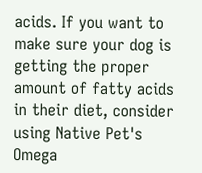acids. If you want to make sure your dog is getting the proper amount of fatty acids in their diet, consider using Native Pet's Omega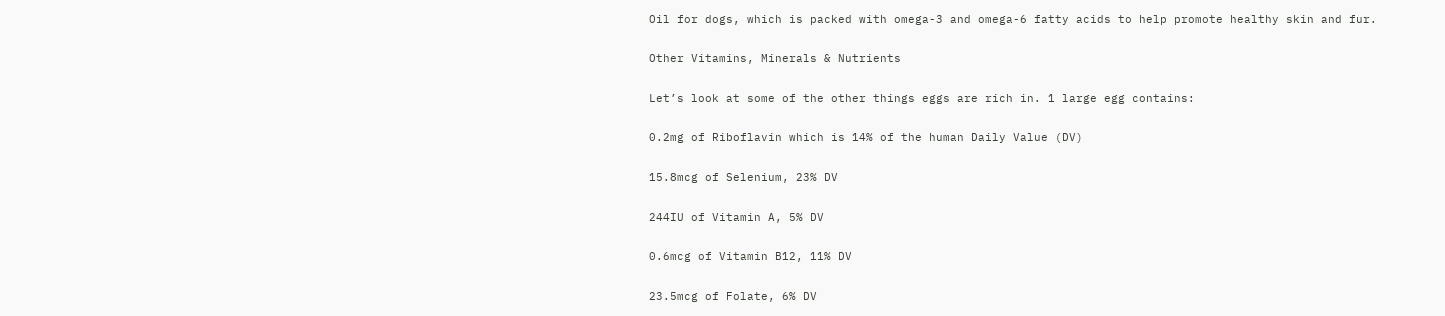Oil for dogs, which is packed with omega-3 and omega-6 fatty acids to help promote healthy skin and fur.

Other Vitamins, Minerals & Nutrients

Let’s look at some of the other things eggs are rich in. 1 large egg contains:

0.2mg of Riboflavin which is 14% of the human Daily Value (DV)

15.8mcg of Selenium, 23% DV

244IU of Vitamin A, 5% DV

0.6mcg of Vitamin B12, 11% DV

23.5mcg of Folate, 6% DV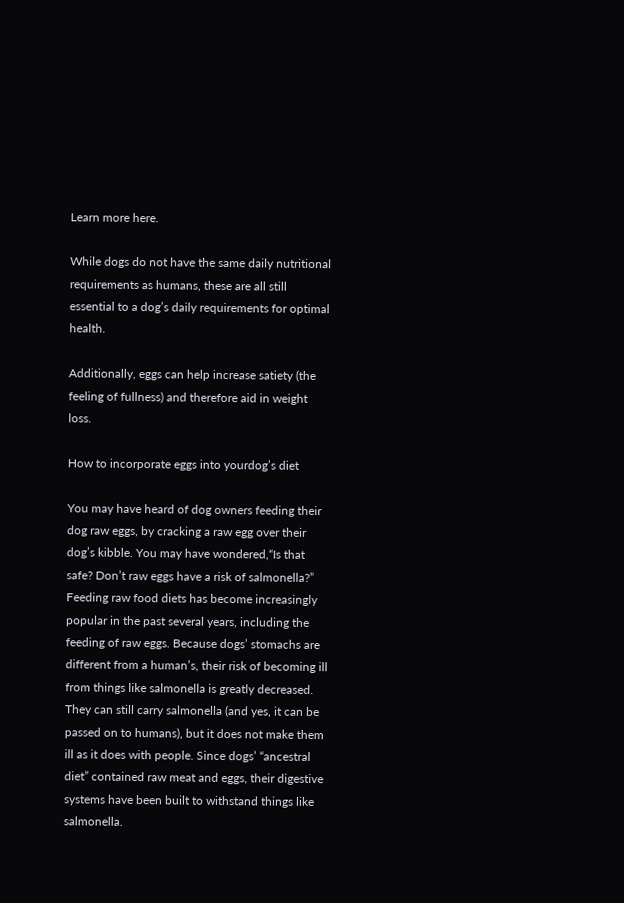Learn more here.

While dogs do not have the same daily nutritional requirements as humans, these are all still essential to a dog’s daily requirements for optimal health.

Additionally, eggs can help increase satiety (the feeling of fullness) and therefore aid in weight loss.

How to incorporate eggs into yourdog’s diet

You may have heard of dog owners feeding their dog raw eggs, by cracking a raw egg over their dog’s kibble. You may have wondered,“Is that safe? Don’t raw eggs have a risk of salmonella?” Feeding raw food diets has become increasingly popular in the past several years, including the feeding of raw eggs. Because dogs’ stomachs are different from a human’s, their risk of becoming ill from things like salmonella is greatly decreased. They can still carry salmonella (and yes, it can be passed on to humans), but it does not make them ill as it does with people. Since dogs’ “ancestral diet” contained raw meat and eggs, their digestive systems have been built to withstand things like salmonella.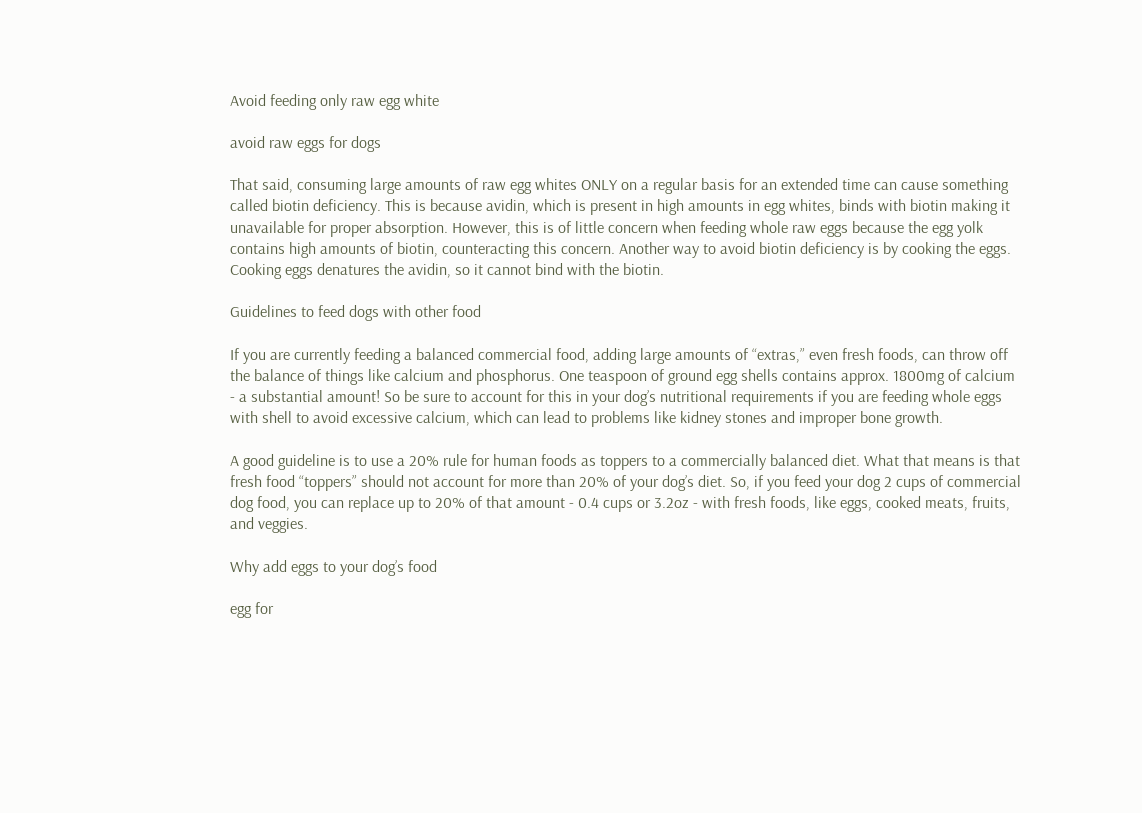Avoid feeding only raw egg white

avoid raw eggs for dogs

That said, consuming large amounts of raw egg whites ONLY on a regular basis for an extended time can cause something called biotin deficiency. This is because avidin, which is present in high amounts in egg whites, binds with biotin making it unavailable for proper absorption. However, this is of little concern when feeding whole raw eggs because the egg yolk contains high amounts of biotin, counteracting this concern. Another way to avoid biotin deficiency is by cooking the eggs. Cooking eggs denatures the avidin, so it cannot bind with the biotin.

Guidelines to feed dogs with other food

If you are currently feeding a balanced commercial food, adding large amounts of “extras,” even fresh foods, can throw off the balance of things like calcium and phosphorus. One teaspoon of ground egg shells contains approx. 1800mg of calcium - a substantial amount! So be sure to account for this in your dog’s nutritional requirements if you are feeding whole eggs with shell to avoid excessive calcium, which can lead to problems like kidney stones and improper bone growth.

A good guideline is to use a 20% rule for human foods as toppers to a commercially balanced diet. What that means is that fresh food “toppers” should not account for more than 20% of your dog’s diet. So, if you feed your dog 2 cups of commercial dog food, you can replace up to 20% of that amount - 0.4 cups or 3.2oz - with fresh foods, like eggs, cooked meats, fruits, and veggies.

Why add eggs to your dog’s food

egg for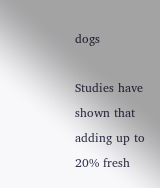dogs

Studies have shown that adding up to 20% fresh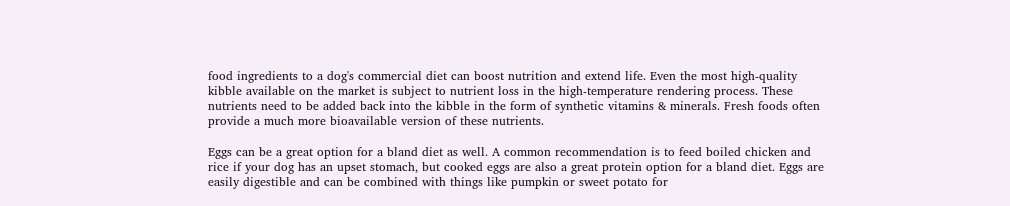food ingredients to a dog's commercial diet can boost nutrition and extend life. Even the most high-quality kibble available on the market is subject to nutrient loss in the high-temperature rendering process. These nutrients need to be added back into the kibble in the form of synthetic vitamins & minerals. Fresh foods often provide a much more bioavailable version of these nutrients.

Eggs can be a great option for a bland diet as well. A common recommendation is to feed boiled chicken and rice if your dog has an upset stomach, but cooked eggs are also a great protein option for a bland diet. Eggs are easily digestible and can be combined with things like pumpkin or sweet potato for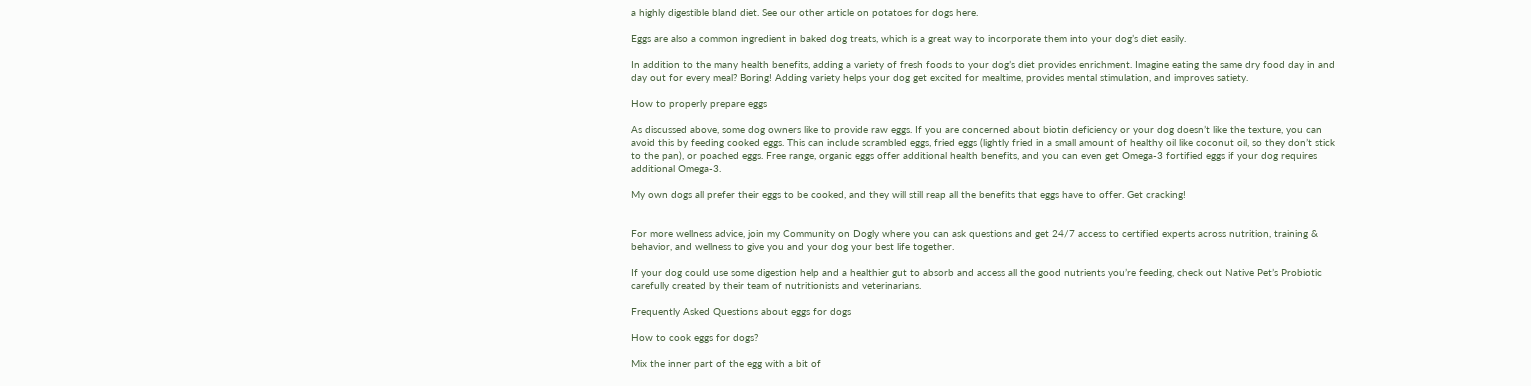a highly digestible bland diet. See our other article on potatoes for dogs here.

Eggs are also a common ingredient in baked dog treats, which is a great way to incorporate them into your dog’s diet easily.

In addition to the many health benefits, adding a variety of fresh foods to your dog’s diet provides enrichment. Imagine eating the same dry food day in and day out for every meal? Boring! Adding variety helps your dog get excited for mealtime, provides mental stimulation, and improves satiety.

How to properly prepare eggs

As discussed above, some dog owners like to provide raw eggs. If you are concerned about biotin deficiency or your dog doesn’t like the texture, you can avoid this by feeding cooked eggs. This can include scrambled eggs, fried eggs (lightly fried in a small amount of healthy oil like coconut oil, so they don’t stick to the pan), or poached eggs. Free range, organic eggs offer additional health benefits, and you can even get Omega-3 fortified eggs if your dog requires additional Omega-3.

My own dogs all prefer their eggs to be cooked, and they will still reap all the benefits that eggs have to offer. Get cracking!


For more wellness advice, join my Community on Dogly where you can ask questions and get 24/7 access to certified experts across nutrition, training & behavior, and wellness to give you and your dog your best life together.

If your dog could use some digestion help and a healthier gut to absorb and access all the good nutrients you’re feeding, check out Native Pet’s Probiotic carefully created by their team of nutritionists and veterinarians.

Frequently Asked Questions about eggs for dogs

How to cook eggs for dogs?

Mix the inner part of the egg with a bit of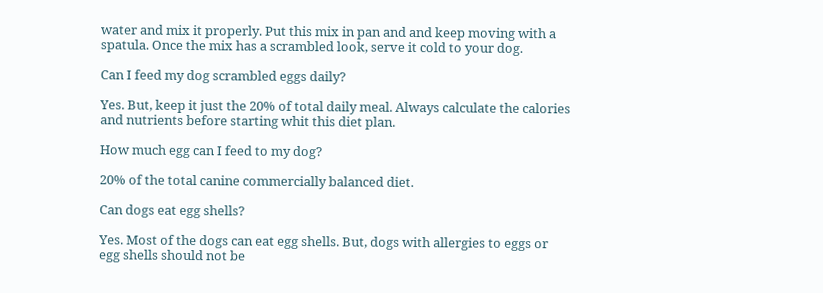water and mix it properly. Put this mix in pan and and keep moving with a spatula. Once the mix has a scrambled look, serve it cold to your dog.

Can I feed my dog scrambled eggs daily?

Yes. But, keep it just the 20% of total daily meal. Always calculate the calories and nutrients before starting whit this diet plan.

How much egg can I feed to my dog?

20% of the total canine commercially balanced diet.

Can dogs eat egg shells?

Yes. Most of the dogs can eat egg shells. But, dogs with allergies to eggs or egg shells should not be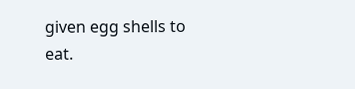given egg shells to eat.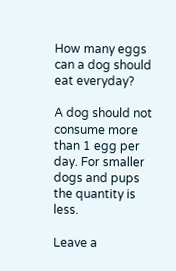How many eggs can a dog should eat everyday?

A dog should not consume more than 1 egg per day. For smaller dogs and pups the quantity is less.

Leave a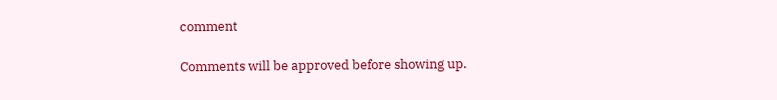comment

Comments will be approved before showing up.